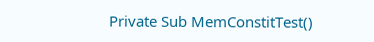Private Sub MemConstitTest()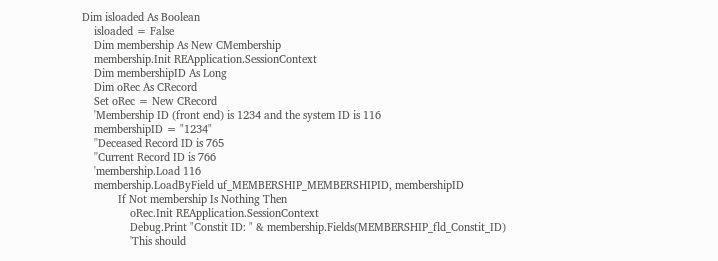Dim isloaded As Boolean
    isloaded = False
    Dim membership As New CMembership
    membership.Init REApplication.SessionContext
    Dim membershipID As Long
    Dim oRec As CRecord
    Set oRec = New CRecord
    'Membership ID (front end) is 1234 and the system ID is 116
    membershipID = "1234"
    ''Deceased Record ID is 765
    ''Current Record ID is 766
    'membership.Load 116
    membership.LoadByField uf_MEMBERSHIP_MEMBERSHIPID, membershipID
            If Not membership Is Nothing Then
                oRec.Init REApplication.SessionContext
                Debug.Print "Constit ID: " & membership.Fields(MEMBERSHIP_fld_Constit_ID)
                'This should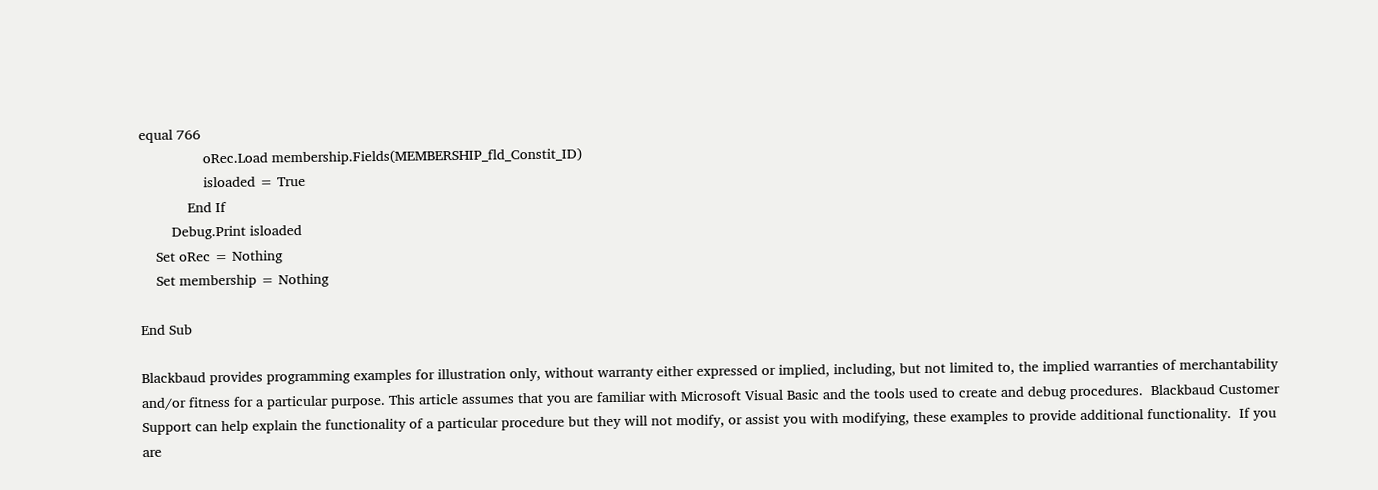equal 766
                oRec.Load membership.Fields(MEMBERSHIP_fld_Constit_ID)
                isloaded = True
            End If
        Debug.Print isloaded
    Set oRec = Nothing
    Set membership = Nothing

End Sub

Blackbaud provides programming examples for illustration only, without warranty either expressed or implied, including, but not limited to, the implied warranties of merchantability and/or fitness for a particular purpose. This article assumes that you are familiar with Microsoft Visual Basic and the tools used to create and debug procedures.  Blackbaud Customer Support can help explain the functionality of a particular procedure but they will not modify, or assist you with modifying, these examples to provide additional functionality.  If you are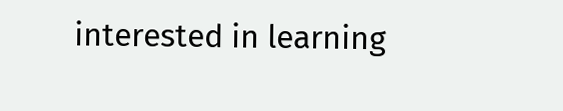interested in learning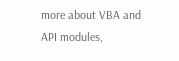more about VBA and API modules,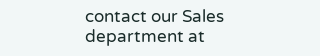contact our Sales department at